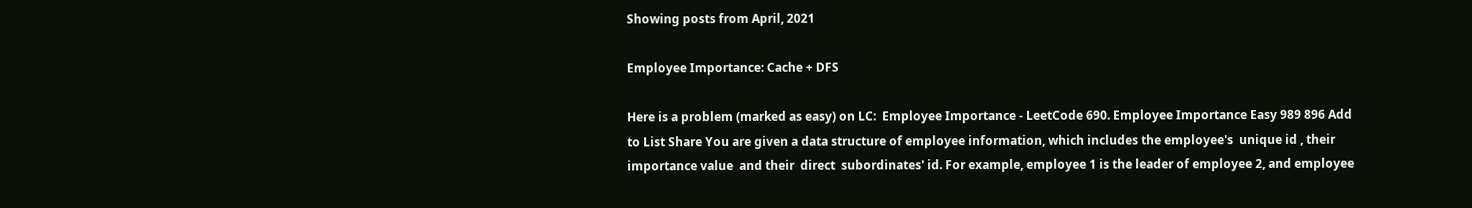Showing posts from April, 2021

Employee Importance: Cache + DFS

Here is a problem (marked as easy) on LC:  Employee Importance - LeetCode 690. Employee Importance Easy 989 896 Add to List Share You are given a data structure of employee information, which includes the employee's  unique id , their  importance value  and their  direct  subordinates' id. For example, employee 1 is the leader of employee 2, and employee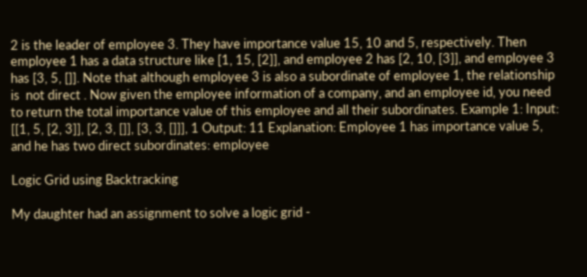2 is the leader of employee 3. They have importance value 15, 10 and 5, respectively. Then employee 1 has a data structure like [1, 15, [2]], and employee 2 has [2, 10, [3]], and employee 3 has [3, 5, []]. Note that although employee 3 is also a subordinate of employee 1, the relationship is  not direct . Now given the employee information of a company, and an employee id, you need to return the total importance value of this employee and all their subordinates. Example 1: Input: [[1, 5, [2, 3]], [2, 3, []], [3, 3, []]], 1 Output: 11 Explanation: Employee 1 has importance value 5, and he has two direct subordinates: employee

Logic Grid using Backtracking

My daughter had an assignment to solve a logic grid -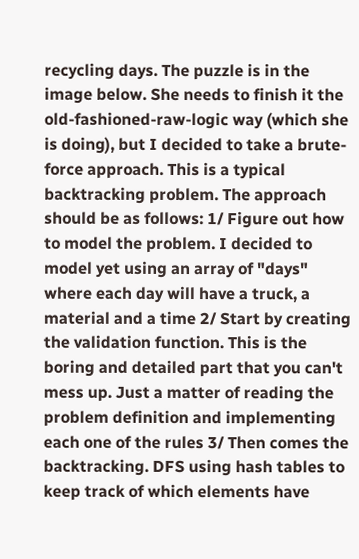recycling days. The puzzle is in the image below. She needs to finish it the old-fashioned-raw-logic way (which she is doing), but I decided to take a brute-force approach. This is a typical backtracking problem. The approach should be as follows: 1/ Figure out how to model the problem. I decided to model yet using an array of "days" where each day will have a truck, a material and a time 2/ Start by creating the validation function. This is the boring and detailed part that you can't mess up. Just a matter of reading the problem definition and implementing each one of the rules 3/ Then comes the backtracking. DFS using hash tables to keep track of which elements have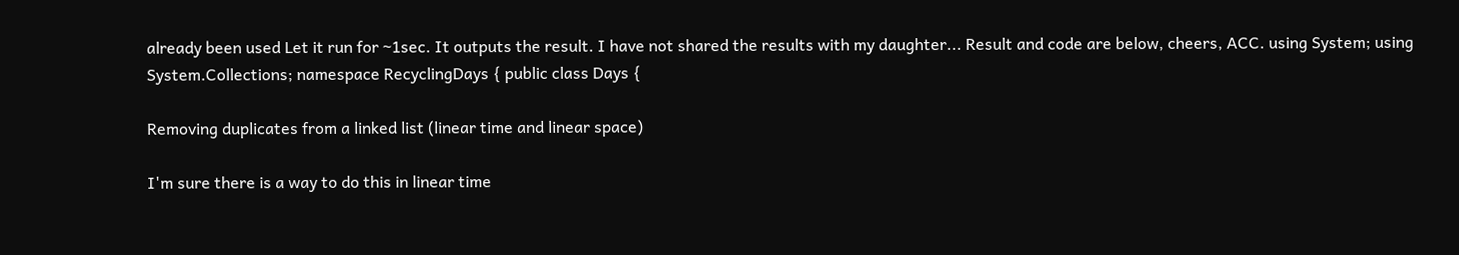already been used Let it run for ~1sec. It outputs the result. I have not shared the results with my daughter... Result and code are below, cheers, ACC. using System; using System.Collections; namespace RecyclingDays { public class Days {

Removing duplicates from a linked list (linear time and linear space)

I'm sure there is a way to do this in linear time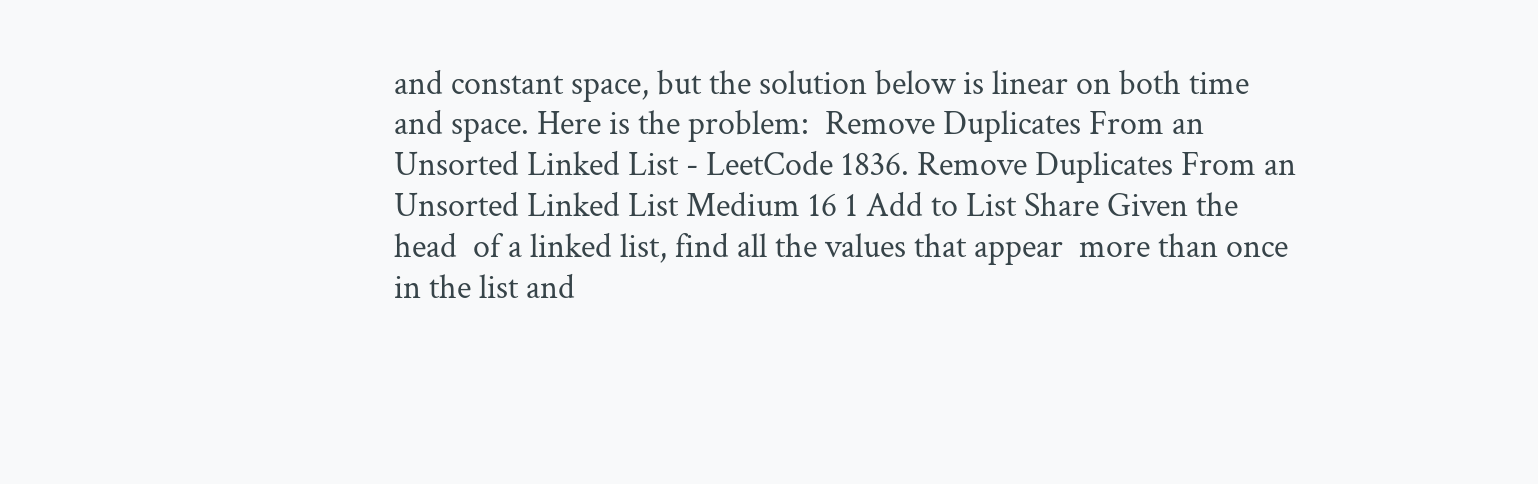and constant space, but the solution below is linear on both time and space. Here is the problem:  Remove Duplicates From an Unsorted Linked List - LeetCode 1836. Remove Duplicates From an Unsorted Linked List Medium 16 1 Add to List Share Given the  head  of a linked list, find all the values that appear  more than once  in the list and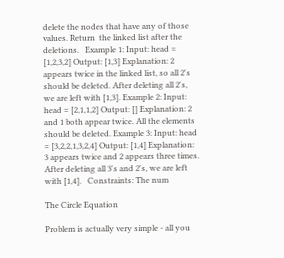delete the nodes that have any of those values. Return  the linked list after the deletions.   Example 1: Input: head = [1,2,3,2] Output: [1,3] Explanation: 2 appears twice in the linked list, so all 2's should be deleted. After deleting all 2's, we are left with [1,3]. Example 2: Input: head = [2,1,1,2] Output: [] Explanation: 2 and 1 both appear twice. All the elements should be deleted. Example 3: Input: head = [3,2,2,1,3,2,4] Output: [1,4] Explanation: 3 appears twice and 2 appears three times. After deleting all 3's and 2's, we are left with [1,4].   Constraints: The num

The Circle Equation

Problem is actually very simple - all you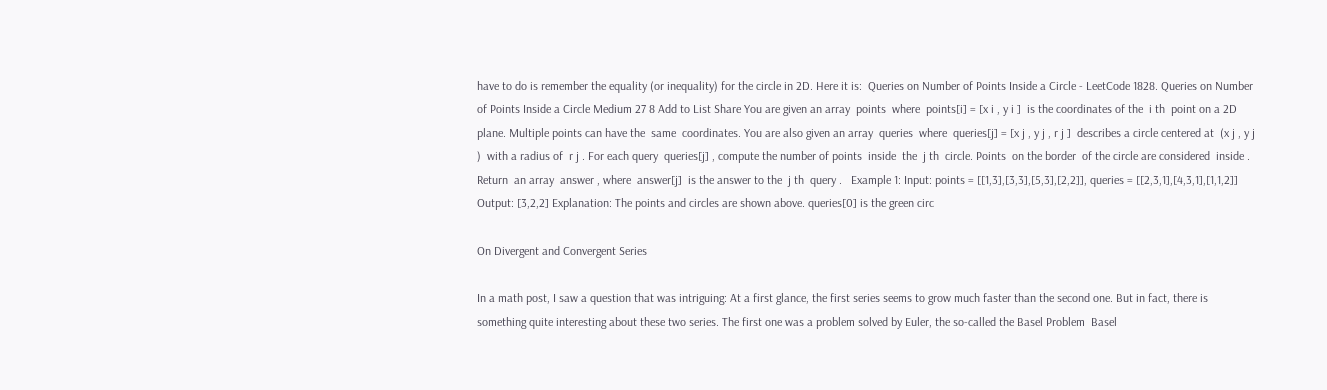have to do is remember the equality (or inequality) for the circle in 2D. Here it is:  Queries on Number of Points Inside a Circle - LeetCode 1828. Queries on Number of Points Inside a Circle Medium 27 8 Add to List Share You are given an array  points  where  points[i] = [x i , y i ]  is the coordinates of the  i th  point on a 2D plane. Multiple points can have the  same  coordinates. You are also given an array  queries  where  queries[j] = [x j , y j , r j ]  describes a circle centered at  (x j , y j )  with a radius of  r j . For each query  queries[j] , compute the number of points  inside  the  j th  circle. Points  on the border  of the circle are considered  inside . Return  an array  answer , where  answer[j]  is the answer to the  j th  query .   Example 1: Input: points = [[1,3],[3,3],[5,3],[2,2]], queries = [[2,3,1],[4,3,1],[1,1,2]] Output: [3,2,2] Explanation: The points and circles are shown above. queries[0] is the green circ

On Divergent and Convergent Series

In a math post, I saw a question that was intriguing: At a first glance, the first series seems to grow much faster than the second one. But in fact, there is something quite interesting about these two series. The first one was a problem solved by Euler, the so-called the Basel Problem  Basel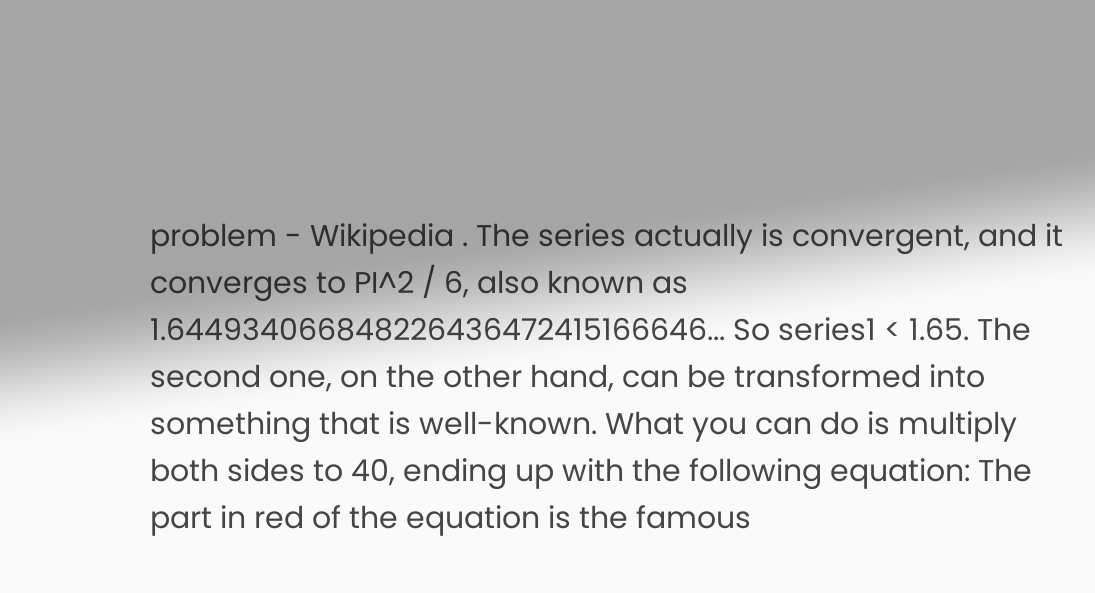problem - Wikipedia . The series actually is convergent, and it converges to PI^2 / 6, also known as 1.644934066848226436472415166646... So series1 < 1.65. The second one, on the other hand, can be transformed into something that is well-known. What you can do is multiply both sides to 40, ending up with the following equation: The part in red of the equation is the famous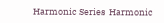Harmonic Series  Harmonic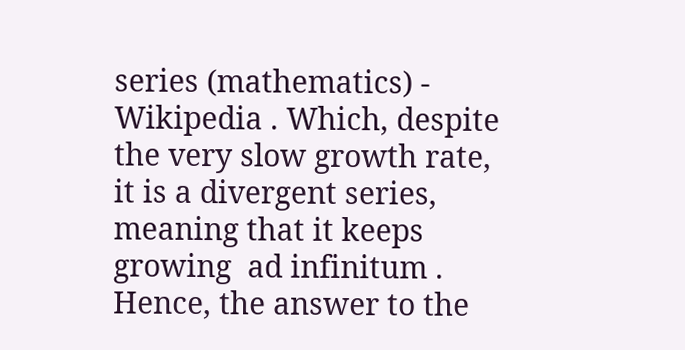series (mathematics) - Wikipedia . Which, despite the very slow growth rate, it is a divergent series, meaning that it keeps growing  ad infinitum .  Hence, the answer to the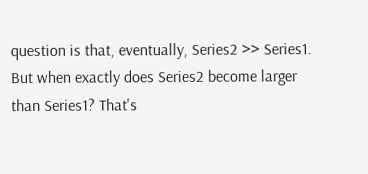question is that, eventually, Series2 >> Series1. But when exactly does Series2 become larger than Series1? That's